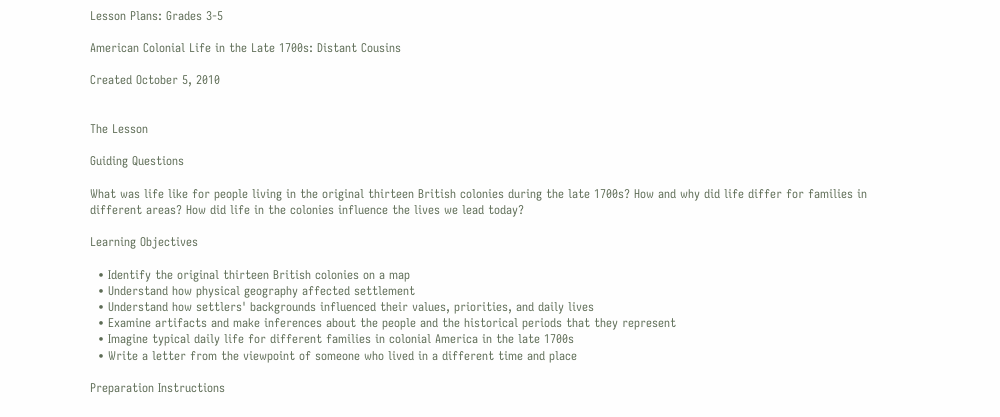Lesson Plans: Grades 3-5

American Colonial Life in the Late 1700s: Distant Cousins

Created October 5, 2010


The Lesson

Guiding Questions

What was life like for people living in the original thirteen British colonies during the late 1700s? How and why did life differ for families in different areas? How did life in the colonies influence the lives we lead today?

Learning Objectives

  • Identify the original thirteen British colonies on a map
  • Understand how physical geography affected settlement
  • Understand how settlers' backgrounds influenced their values, priorities, and daily lives
  • Examine artifacts and make inferences about the people and the historical periods that they represent
  • Imagine typical daily life for different families in colonial America in the late 1700s
  • Write a letter from the viewpoint of someone who lived in a different time and place

Preparation Instructions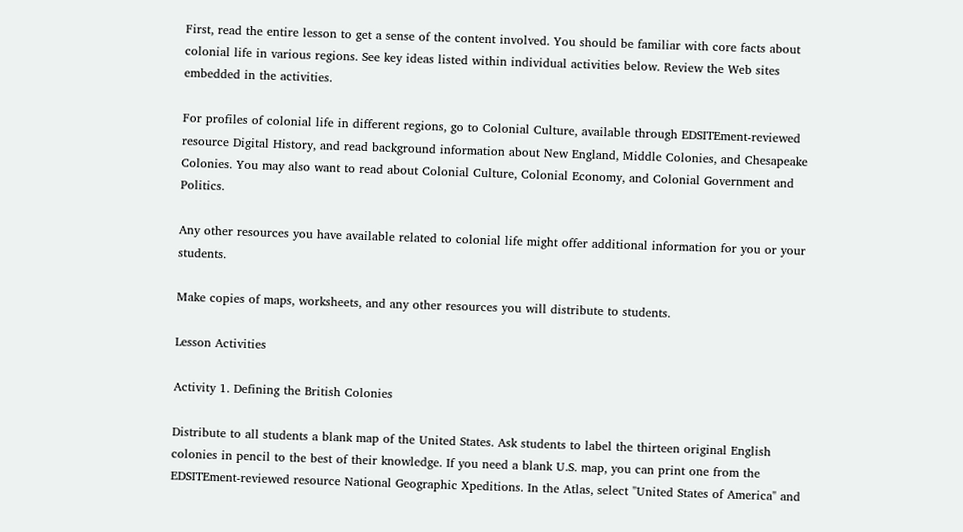First, read the entire lesson to get a sense of the content involved. You should be familiar with core facts about colonial life in various regions. See key ideas listed within individual activities below. Review the Web sites embedded in the activities.

For profiles of colonial life in different regions, go to Colonial Culture, available through EDSITEment-reviewed resource Digital History, and read background information about New England, Middle Colonies, and Chesapeake Colonies. You may also want to read about Colonial Culture, Colonial Economy, and Colonial Government and Politics.

Any other resources you have available related to colonial life might offer additional information for you or your students.

Make copies of maps, worksheets, and any other resources you will distribute to students.

Lesson Activities

Activity 1. Defining the British Colonies

Distribute to all students a blank map of the United States. Ask students to label the thirteen original English colonies in pencil to the best of their knowledge. If you need a blank U.S. map, you can print one from the EDSITEment-reviewed resource National Geographic Xpeditions. In the Atlas, select "United States of America" and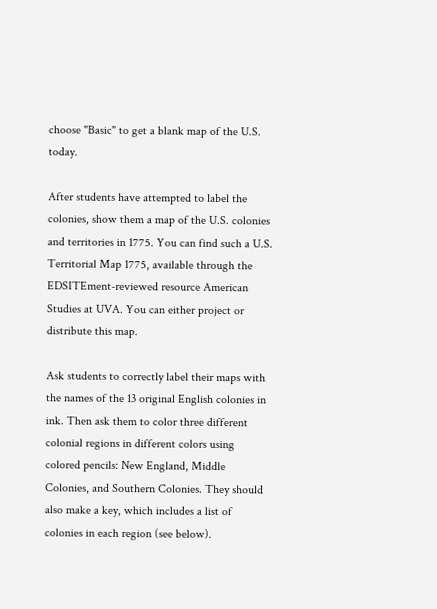choose "Basic" to get a blank map of the U.S. today.

After students have attempted to label the colonies, show them a map of the U.S. colonies and territories in 1775. You can find such a U.S. Territorial Map 1775, available through the EDSITEment-reviewed resource American Studies at UVA. You can either project or distribute this map.

Ask students to correctly label their maps with the names of the 13 original English colonies in ink. Then ask them to color three different colonial regions in different colors using colored pencils: New England, Middle Colonies, and Southern Colonies. They should also make a key, which includes a list of colonies in each region (see below).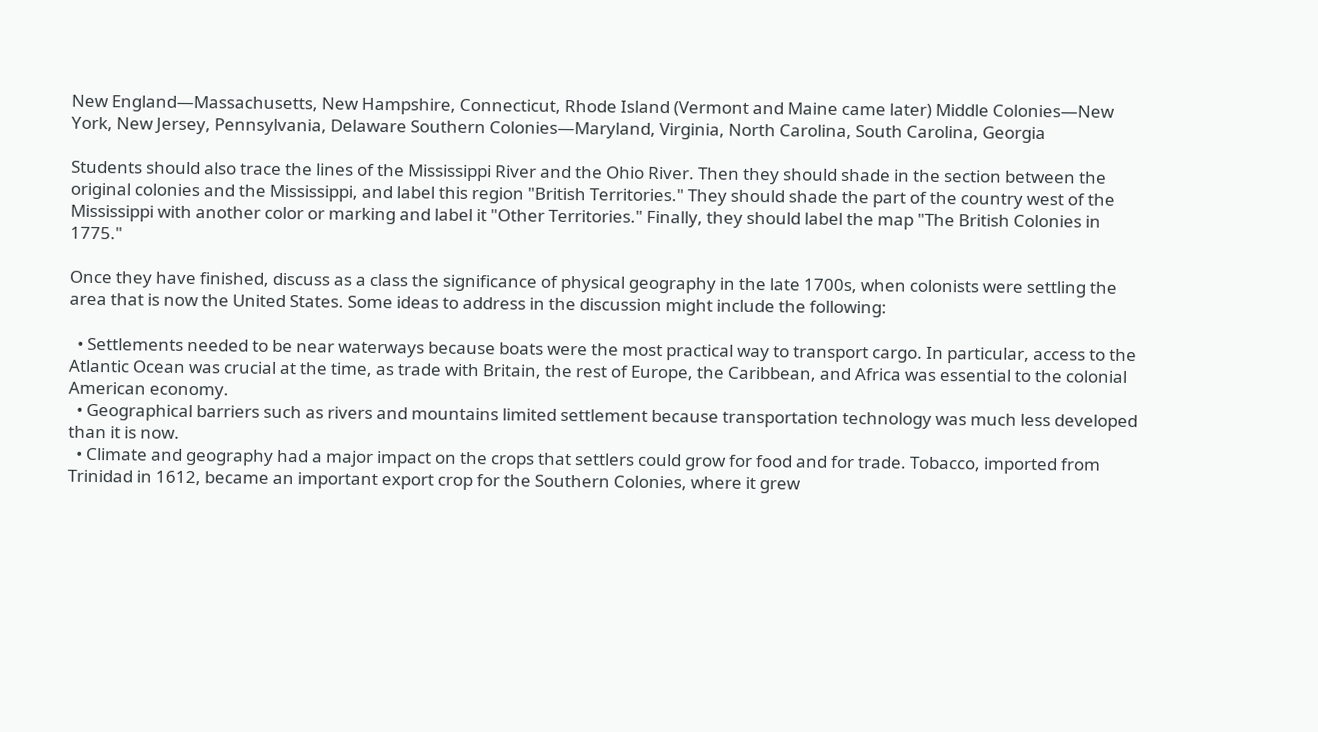New England—Massachusetts, New Hampshire, Connecticut, Rhode Island (Vermont and Maine came later) Middle Colonies—New York, New Jersey, Pennsylvania, Delaware Southern Colonies—Maryland, Virginia, North Carolina, South Carolina, Georgia

Students should also trace the lines of the Mississippi River and the Ohio River. Then they should shade in the section between the original colonies and the Mississippi, and label this region "British Territories." They should shade the part of the country west of the Mississippi with another color or marking and label it "Other Territories." Finally, they should label the map "The British Colonies in 1775."

Once they have finished, discuss as a class the significance of physical geography in the late 1700s, when colonists were settling the area that is now the United States. Some ideas to address in the discussion might include the following:

  • Settlements needed to be near waterways because boats were the most practical way to transport cargo. In particular, access to the Atlantic Ocean was crucial at the time, as trade with Britain, the rest of Europe, the Caribbean, and Africa was essential to the colonial American economy.
  • Geographical barriers such as rivers and mountains limited settlement because transportation technology was much less developed than it is now.
  • Climate and geography had a major impact on the crops that settlers could grow for food and for trade. Tobacco, imported from Trinidad in 1612, became an important export crop for the Southern Colonies, where it grew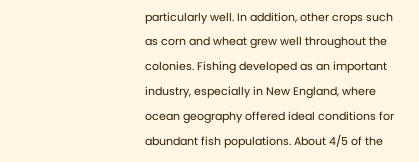particularly well. In addition, other crops such as corn and wheat grew well throughout the colonies. Fishing developed as an important industry, especially in New England, where ocean geography offered ideal conditions for abundant fish populations. About 4/5 of the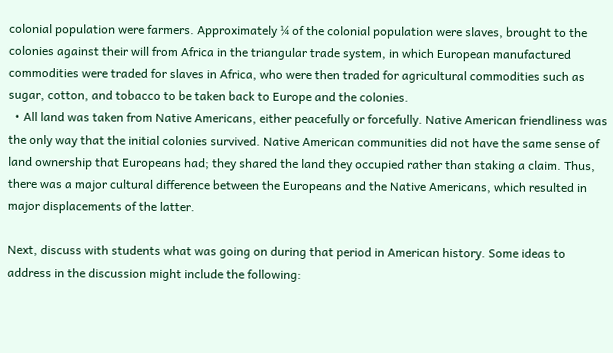colonial population were farmers. Approximately ¼ of the colonial population were slaves, brought to the colonies against their will from Africa in the triangular trade system, in which European manufactured commodities were traded for slaves in Africa, who were then traded for agricultural commodities such as sugar, cotton, and tobacco to be taken back to Europe and the colonies.
  • All land was taken from Native Americans, either peacefully or forcefully. Native American friendliness was the only way that the initial colonies survived. Native American communities did not have the same sense of land ownership that Europeans had; they shared the land they occupied rather than staking a claim. Thus, there was a major cultural difference between the Europeans and the Native Americans, which resulted in major displacements of the latter.

Next, discuss with students what was going on during that period in American history. Some ideas to address in the discussion might include the following: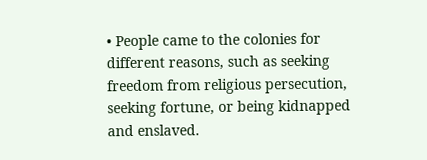• People came to the colonies for different reasons, such as seeking freedom from religious persecution, seeking fortune, or being kidnapped and enslaved.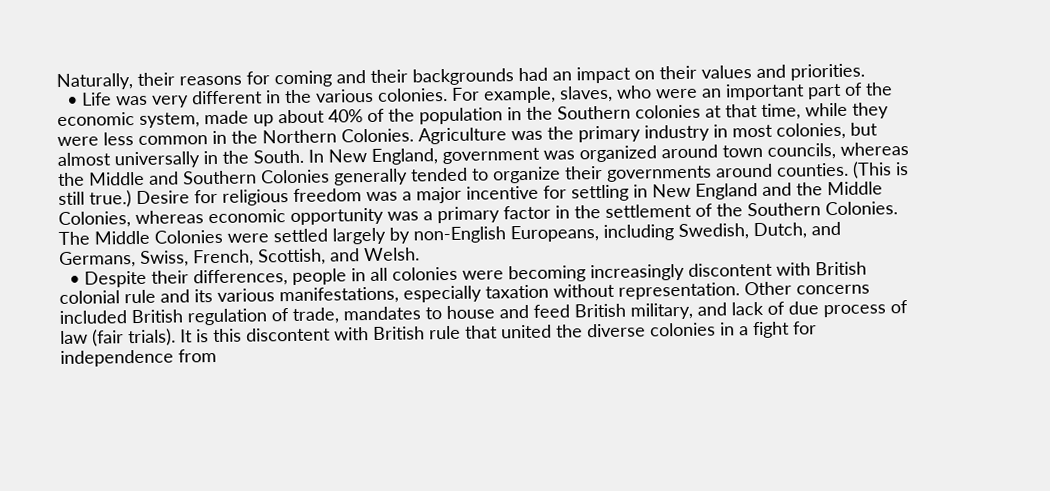Naturally, their reasons for coming and their backgrounds had an impact on their values and priorities.
  • Life was very different in the various colonies. For example, slaves, who were an important part of the economic system, made up about 40% of the population in the Southern colonies at that time, while they were less common in the Northern Colonies. Agriculture was the primary industry in most colonies, but almost universally in the South. In New England, government was organized around town councils, whereas the Middle and Southern Colonies generally tended to organize their governments around counties. (This is still true.) Desire for religious freedom was a major incentive for settling in New England and the Middle Colonies, whereas economic opportunity was a primary factor in the settlement of the Southern Colonies. The Middle Colonies were settled largely by non-English Europeans, including Swedish, Dutch, and Germans, Swiss, French, Scottish, and Welsh.
  • Despite their differences, people in all colonies were becoming increasingly discontent with British colonial rule and its various manifestations, especially taxation without representation. Other concerns included British regulation of trade, mandates to house and feed British military, and lack of due process of law (fair trials). It is this discontent with British rule that united the diverse colonies in a fight for independence from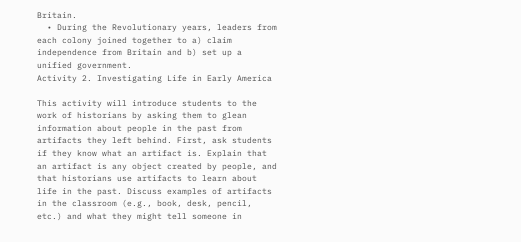Britain.
  • During the Revolutionary years, leaders from each colony joined together to a) claim independence from Britain and b) set up a unified government.
Activity 2. Investigating Life in Early America

This activity will introduce students to the work of historians by asking them to glean information about people in the past from artifacts they left behind. First, ask students if they know what an artifact is. Explain that an artifact is any object created by people, and that historians use artifacts to learn about life in the past. Discuss examples of artifacts in the classroom (e.g., book, desk, pencil, etc.) and what they might tell someone in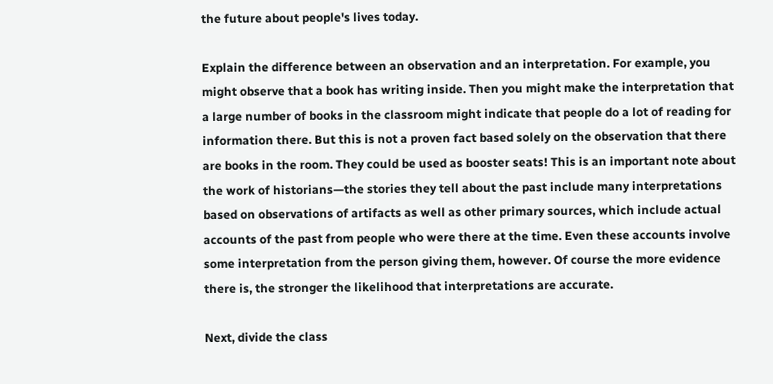the future about people's lives today.

Explain the difference between an observation and an interpretation. For example, you might observe that a book has writing inside. Then you might make the interpretation that a large number of books in the classroom might indicate that people do a lot of reading for information there. But this is not a proven fact based solely on the observation that there are books in the room. They could be used as booster seats! This is an important note about the work of historians—the stories they tell about the past include many interpretations based on observations of artifacts as well as other primary sources, which include actual accounts of the past from people who were there at the time. Even these accounts involve some interpretation from the person giving them, however. Of course the more evidence there is, the stronger the likelihood that interpretations are accurate.

Next, divide the class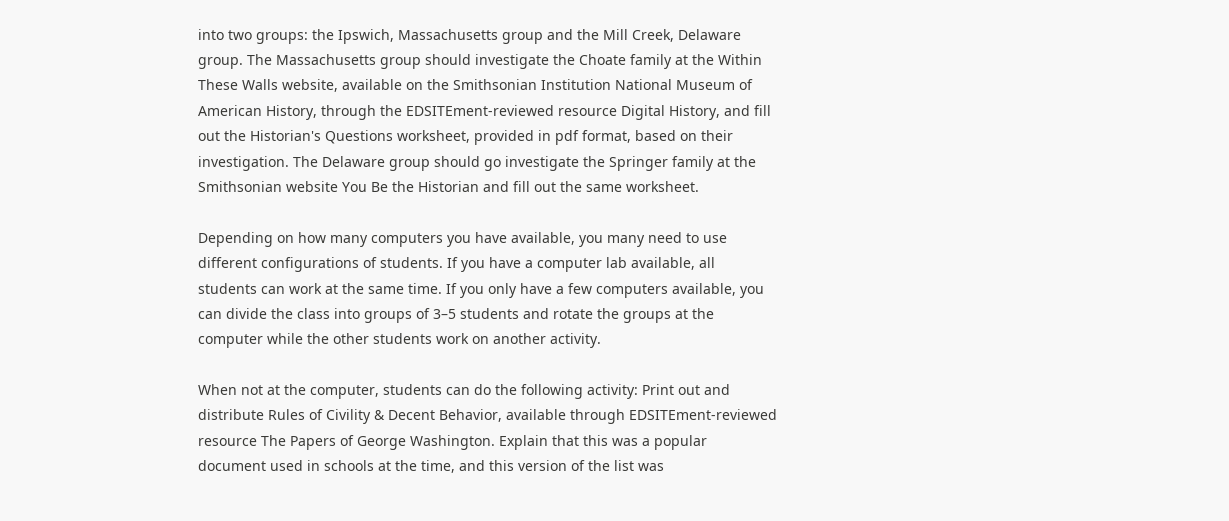into two groups: the Ipswich, Massachusetts group and the Mill Creek, Delaware group. The Massachusetts group should investigate the Choate family at the Within These Walls website, available on the Smithsonian Institution National Museum of American History, through the EDSITEment-reviewed resource Digital History, and fill out the Historian's Questions worksheet, provided in pdf format, based on their investigation. The Delaware group should go investigate the Springer family at the Smithsonian website You Be the Historian and fill out the same worksheet.

Depending on how many computers you have available, you many need to use different configurations of students. If you have a computer lab available, all students can work at the same time. If you only have a few computers available, you can divide the class into groups of 3–5 students and rotate the groups at the computer while the other students work on another activity.

When not at the computer, students can do the following activity: Print out and distribute Rules of Civility & Decent Behavior, available through EDSITEment-reviewed resource The Papers of George Washington. Explain that this was a popular document used in schools at the time, and this version of the list was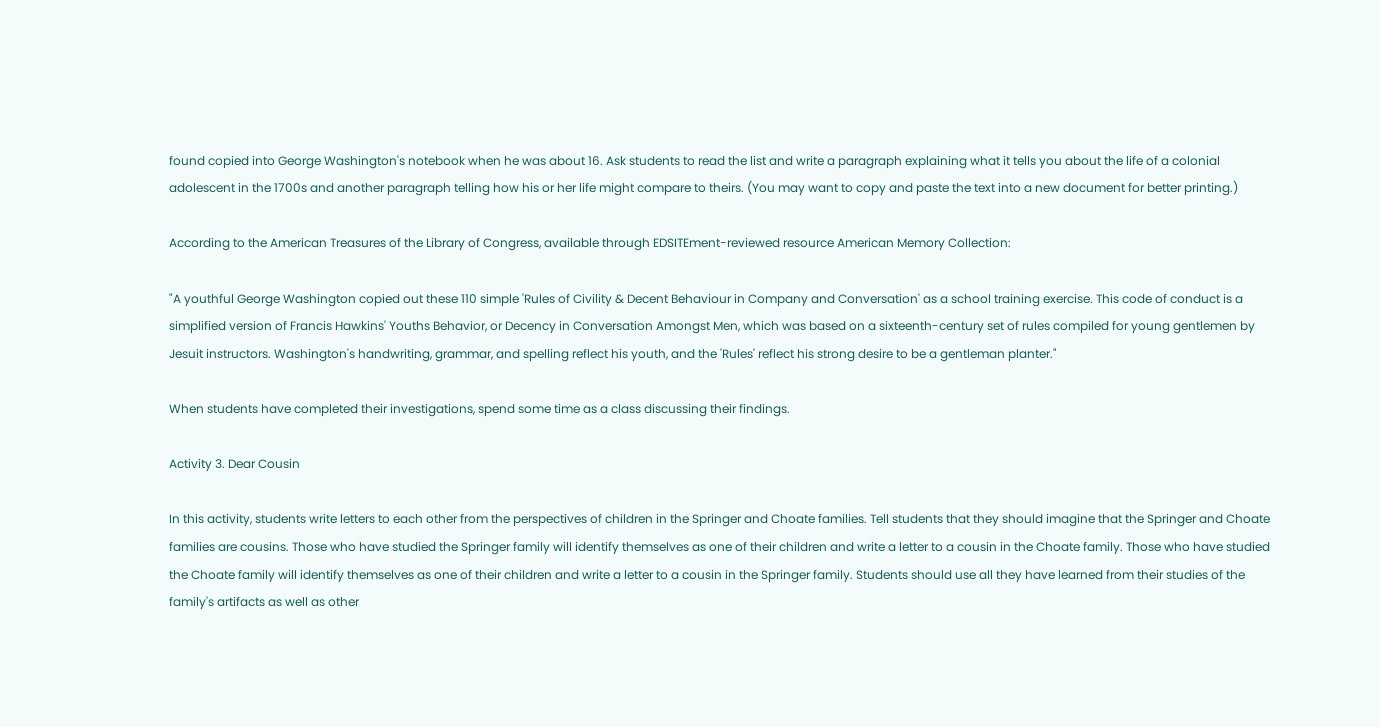found copied into George Washington's notebook when he was about 16. Ask students to read the list and write a paragraph explaining what it tells you about the life of a colonial adolescent in the 1700s and another paragraph telling how his or her life might compare to theirs. (You may want to copy and paste the text into a new document for better printing.)

According to the American Treasures of the Library of Congress, available through EDSITEment-reviewed resource American Memory Collection:

"A youthful George Washington copied out these 110 simple 'Rules of Civility & Decent Behaviour in Company and Conversation' as a school training exercise. This code of conduct is a simplified version of Francis Hawkins' Youths Behavior, or Decency in Conversation Amongst Men, which was based on a sixteenth-century set of rules compiled for young gentlemen by Jesuit instructors. Washington's handwriting, grammar, and spelling reflect his youth, and the 'Rules' reflect his strong desire to be a gentleman planter."

When students have completed their investigations, spend some time as a class discussing their findings.

Activity 3. Dear Cousin

In this activity, students write letters to each other from the perspectives of children in the Springer and Choate families. Tell students that they should imagine that the Springer and Choate families are cousins. Those who have studied the Springer family will identify themselves as one of their children and write a letter to a cousin in the Choate family. Those who have studied the Choate family will identify themselves as one of their children and write a letter to a cousin in the Springer family. Students should use all they have learned from their studies of the family's artifacts as well as other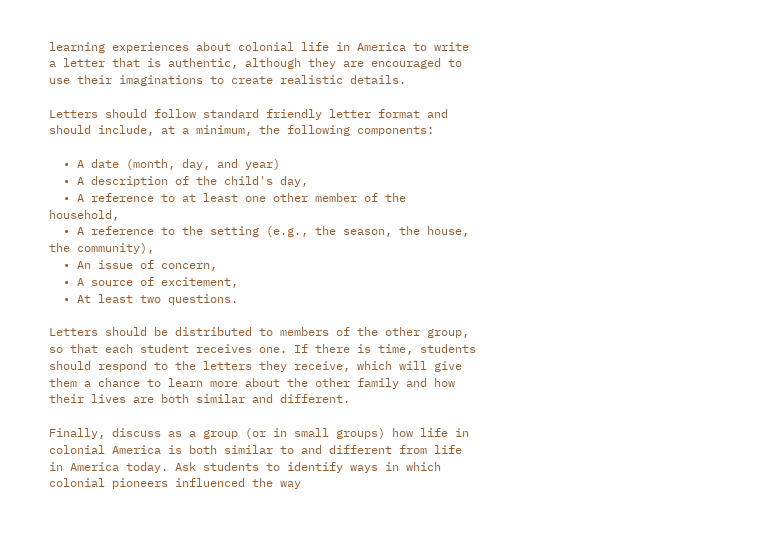learning experiences about colonial life in America to write a letter that is authentic, although they are encouraged to use their imaginations to create realistic details.

Letters should follow standard friendly letter format and should include, at a minimum, the following components:

  • A date (month, day, and year)
  • A description of the child's day,
  • A reference to at least one other member of the household,
  • A reference to the setting (e.g., the season, the house, the community),
  • An issue of concern,
  • A source of excitement,
  • At least two questions.

Letters should be distributed to members of the other group, so that each student receives one. If there is time, students should respond to the letters they receive, which will give them a chance to learn more about the other family and how their lives are both similar and different.

Finally, discuss as a group (or in small groups) how life in colonial America is both similar to and different from life in America today. Ask students to identify ways in which colonial pioneers influenced the way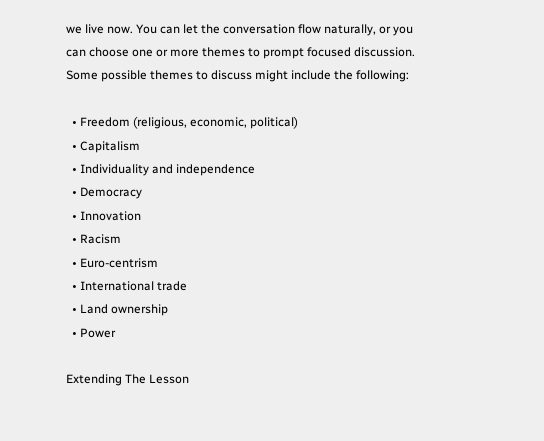we live now. You can let the conversation flow naturally, or you can choose one or more themes to prompt focused discussion. Some possible themes to discuss might include the following:

  • Freedom (religious, economic, political)
  • Capitalism
  • Individuality and independence
  • Democracy
  • Innovation
  • Racism
  • Euro-centrism
  • International trade
  • Land ownership
  • Power

Extending The Lesson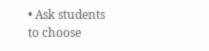• Ask students to choose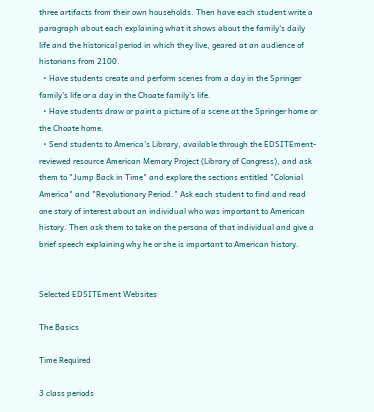three artifacts from their own households. Then have each student write a paragraph about each explaining what it shows about the family's daily life and the historical period in which they live, geared at an audience of historians from 2100.
  • Have students create and perform scenes from a day in the Springer family's life or a day in the Choate family's life.
  • Have students draw or paint a picture of a scene at the Springer home or the Choate home.
  • Send students to America's Library, available through the EDSITEment-reviewed resource American Memory Project (Library of Congress), and ask them to "Jump Back in Time" and explore the sections entitled "Colonial America" and "Revolutionary Period." Ask each student to find and read one story of interest about an individual who was important to American history. Then ask them to take on the persona of that individual and give a brief speech explaining why he or she is important to American history.


Selected EDSITEment Websites

The Basics

Time Required

3 class periods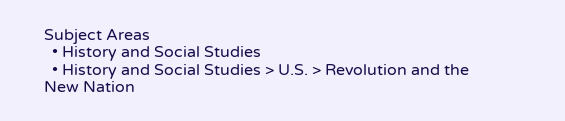Subject Areas
  • History and Social Studies
  • History and Social Studies > U.S. > Revolution and the New Nation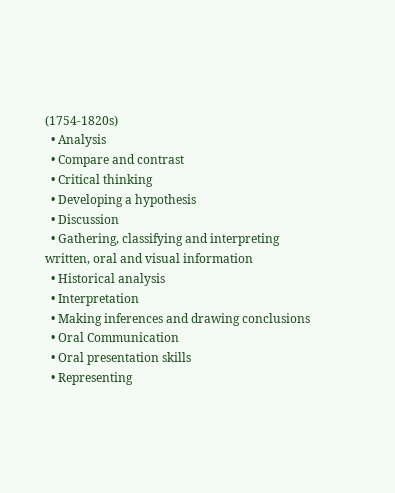(1754-1820s)
  • Analysis
  • Compare and contrast
  • Critical thinking
  • Developing a hypothesis
  • Discussion
  • Gathering, classifying and interpreting written, oral and visual information
  • Historical analysis
  • Interpretation
  • Making inferences and drawing conclusions
  • Oral Communication
  • Oral presentation skills
  • Representing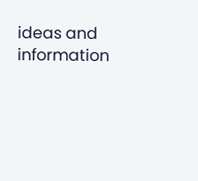ideas and information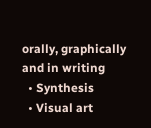orally, graphically and in writing
  • Synthesis
  • Visual art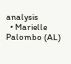analysis
  • Marielle Palombo (AL)